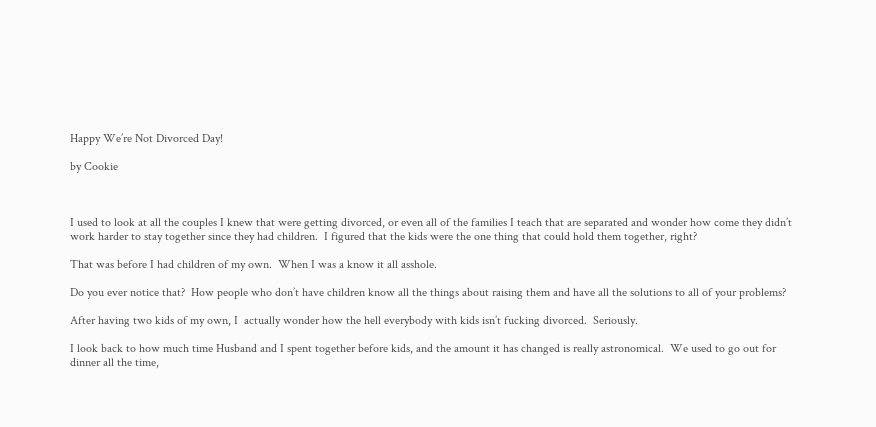Happy We’re Not Divorced Day!

by Cookie



I used to look at all the couples I knew that were getting divorced, or even all of the families I teach that are separated and wonder how come they didn’t work harder to stay together since they had children.  I figured that the kids were the one thing that could hold them together, right?

That was before I had children of my own.  When I was a know it all asshole.

Do you ever notice that?  How people who don’t have children know all the things about raising them and have all the solutions to all of your problems?

After having two kids of my own, I  actually wonder how the hell everybody with kids isn’t fucking divorced.  Seriously.

I look back to how much time Husband and I spent together before kids, and the amount it has changed is really astronomical.  We used to go out for dinner all the time,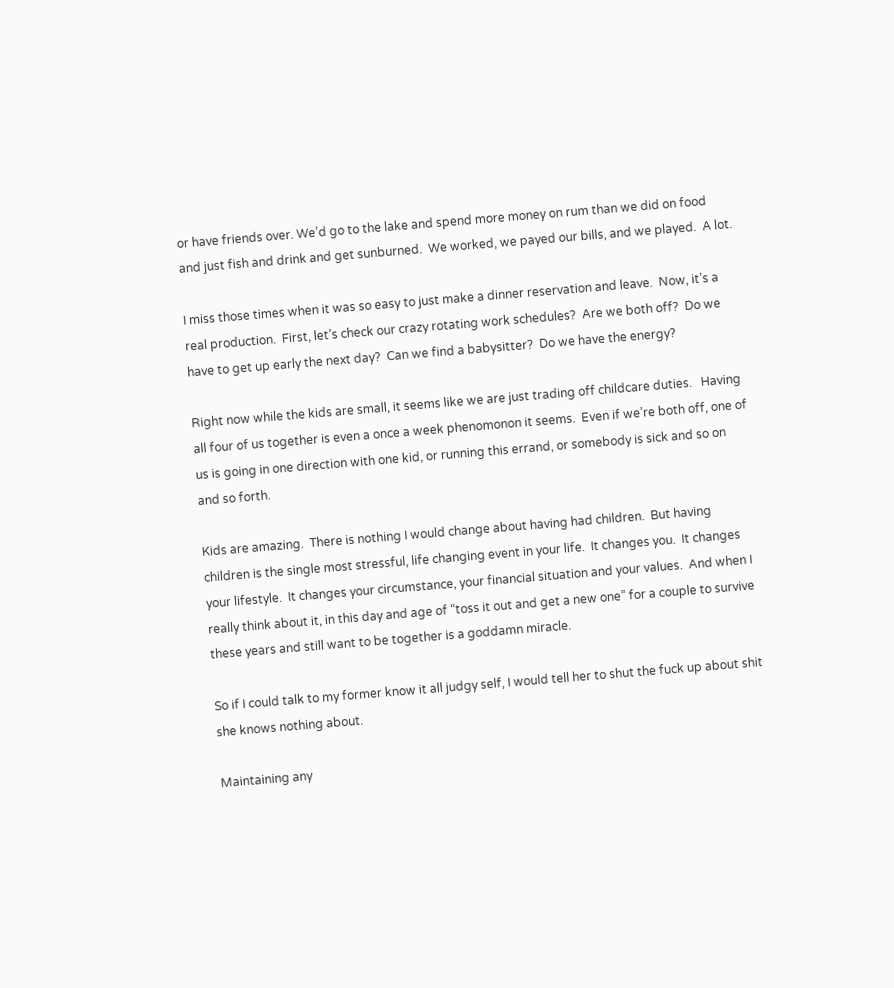or have friends over. We’d go to the lake and spend more money on rum than we did on food and just fish and drink and get sunburned.  We worked, we payed our bills, and we played.  A lot.

I miss those times when it was so easy to just make a dinner reservation and leave.  Now, it’s a real production.  First, let’s check our crazy rotating work schedules?  Are we both off?  Do we have to get up early the next day?  Can we find a babysitter?  Do we have the energy?

Right now while the kids are small, it seems like we are just trading off childcare duties.   Having all four of us together is even a once a week phenomonon it seems.  Even if we’re both off, one of us is going in one direction with one kid, or running this errand, or somebody is sick and so on and so forth.

Kids are amazing.  There is nothing I would change about having had children.  But having children is the single most stressful, life changing event in your life.  It changes you.  It changes your lifestyle.  It changes your circumstance, your financial situation and your values.  And when I really think about it, in this day and age of “toss it out and get a new one” for a couple to survive these years and still want to be together is a goddamn miracle.

So if I could talk to my former know it all judgy self, I would tell her to shut the fuck up about shit she knows nothing about.

Maintaining any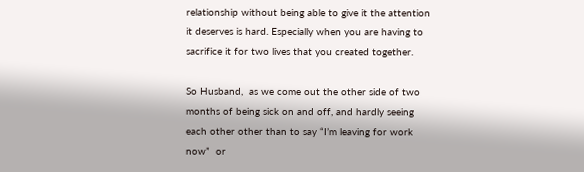relationship without being able to give it the attention it deserves is hard. Especially when you are having to sacrifice it for two lives that you created together.

So Husband,  as we come out the other side of two months of being sick on and off, and hardly seeing each other other than to say “I’m leaving for work now”  or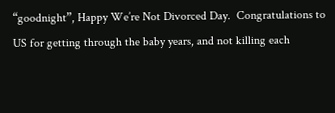“goodnight”, Happy We’re Not Divorced Day.  Congratulations to US for getting through the baby years, and not killing each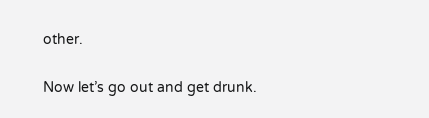other.

Now let’s go out and get drunk.